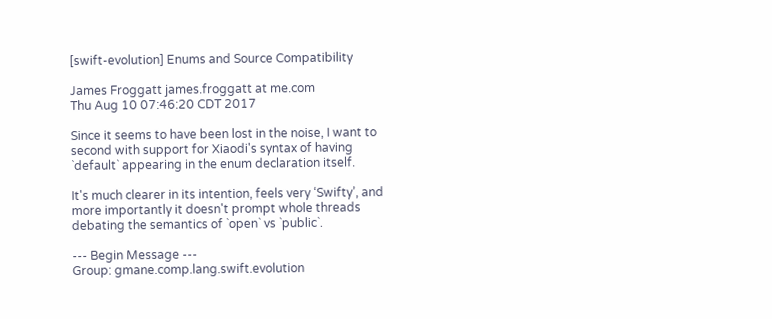[swift-evolution] Enums and Source Compatibility

James Froggatt james.froggatt at me.com
Thu Aug 10 07:46:20 CDT 2017

Since it seems to have been lost in the noise, I want to second with support for Xiaodi's syntax of having `default` appearing in the enum declaration itself.

It's much clearer in its intention, feels very ‘Swifty’, and more importantly it doesn't prompt whole threads debating the semantics of `open` vs `public`.

--- Begin Message ---
Group: gmane.comp.lang.swift.evolution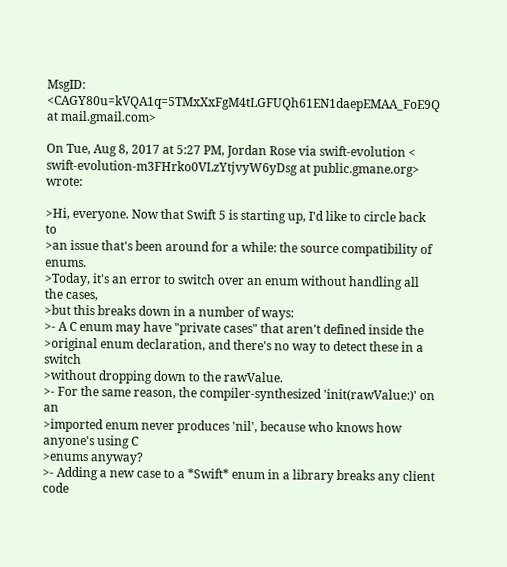MsgID: <CAGY80u=kVQA1q=5TMxXxFgM4tLGFUQh61EN1daepEMAA_FoE9Q at mail.gmail.com>

On Tue, Aug 8, 2017 at 5:27 PM, Jordan Rose via swift-evolution <
swift-evolution-m3FHrko0VLzYtjvyW6yDsg at public.gmane.org> wrote:

>Hi, everyone. Now that Swift 5 is starting up, I'd like to circle back to
>an issue that's been around for a while: the source compatibility of enums.
>Today, it's an error to switch over an enum without handling all the cases,
>but this breaks down in a number of ways:
>- A C enum may have "private cases" that aren't defined inside the
>original enum declaration, and there's no way to detect these in a switch
>without dropping down to the rawValue.
>- For the same reason, the compiler-synthesized 'init(rawValue:)' on an
>imported enum never produces 'nil', because who knows how anyone's using C
>enums anyway?
>- Adding a new case to a *Swift* enum in a library breaks any client code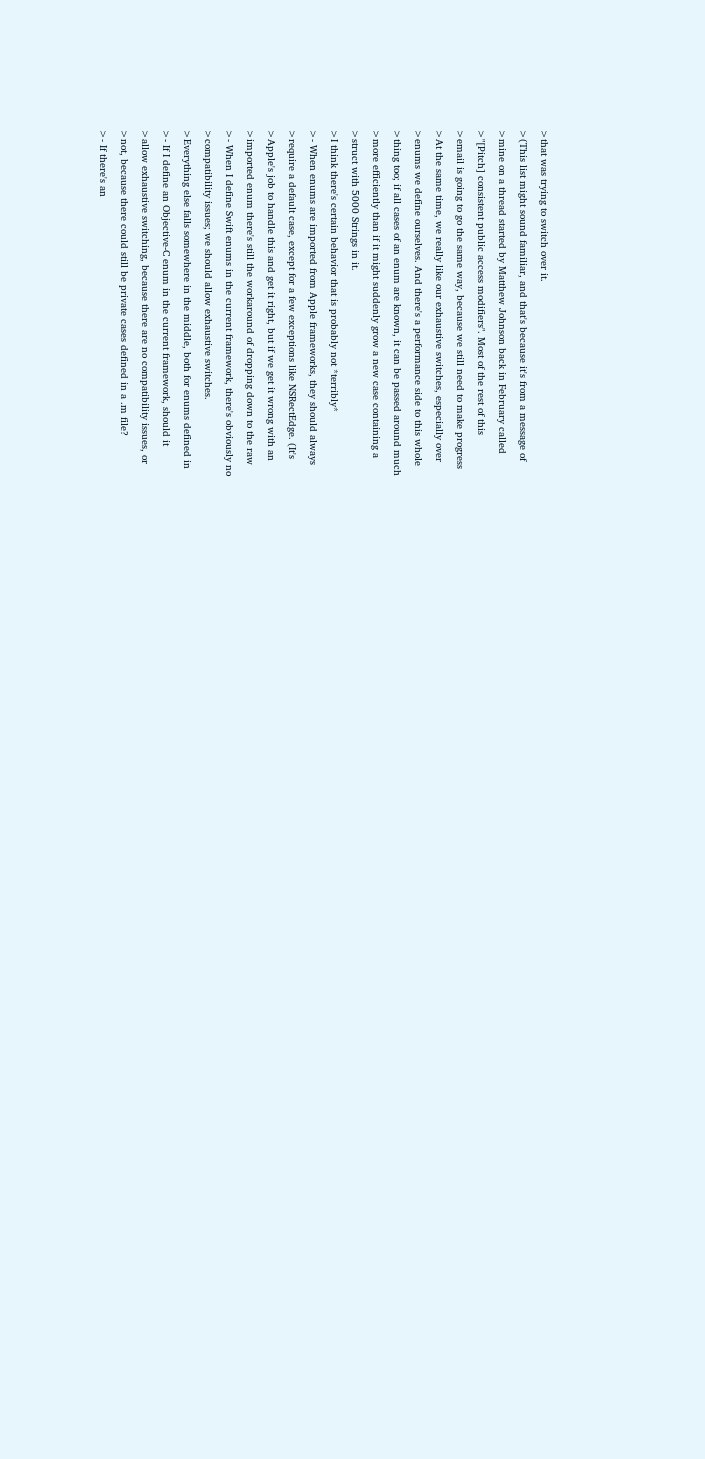>that was trying to switch over it.
>(This list might sound familiar, and that's because it's from a message of
>mine on a thread started by Matthew Johnson back in February called
>"[Pitch] consistent public access modifiers". Most of the rest of this
>email is going to go the same way, because we still need to make progress
>At the same time, we really like our exhaustive switches, especially over
>enums we define ourselves. And there's a performance side to this whole
>thing too; if all cases of an enum are known, it can be passed around much
>more efficiently than if it might suddenly grow a new case containing a
>struct with 5000 Strings in it.
>I think there's certain behavior that is probably not *terribly*
>- When enums are imported from Apple frameworks, they should always
>require a default case, except for a few exceptions like NSRectEdge. (It's
>Apple's job to handle this and get it right, but if we get it wrong with an
>imported enum there's still the workaround of dropping down to the raw
>- When I define Swift enums in the current framework, there's obviously no
>compatibility issues; we should allow exhaustive switches.
>Everything else falls somewhere in the middle, both for enums defined in
>- If I define an Objective-C enum in the current framework, should it
>allow exhaustive switching, because there are no compatibility issues, or
>not, because there could still be private cases defined in a .m file?
>- If there's an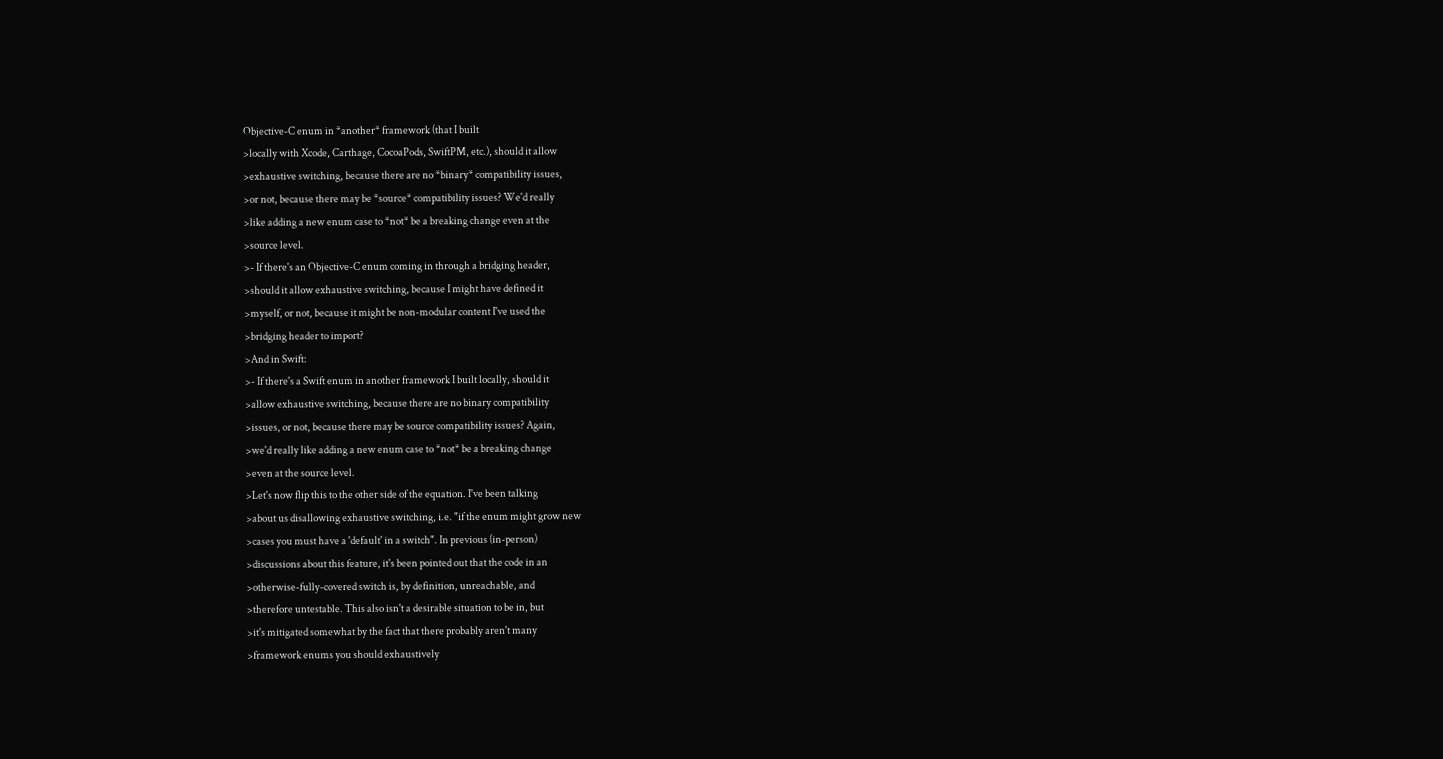Objective-C enum in *another* framework (that I built
>locally with Xcode, Carthage, CocoaPods, SwiftPM, etc.), should it allow
>exhaustive switching, because there are no *binary* compatibility issues,
>or not, because there may be *source* compatibility issues? We'd really
>like adding a new enum case to *not* be a breaking change even at the
>source level.
>- If there's an Objective-C enum coming in through a bridging header,
>should it allow exhaustive switching, because I might have defined it
>myself, or not, because it might be non-modular content I've used the
>bridging header to import?
>And in Swift:
>- If there's a Swift enum in another framework I built locally, should it
>allow exhaustive switching, because there are no binary compatibility
>issues, or not, because there may be source compatibility issues? Again,
>we'd really like adding a new enum case to *not* be a breaking change
>even at the source level.
>Let's now flip this to the other side of the equation. I've been talking
>about us disallowing exhaustive switching, i.e. "if the enum might grow new
>cases you must have a 'default' in a switch". In previous (in-person)
>discussions about this feature, it's been pointed out that the code in an
>otherwise-fully-covered switch is, by definition, unreachable, and
>therefore untestable. This also isn't a desirable situation to be in, but
>it's mitigated somewhat by the fact that there probably aren't many
>framework enums you should exhaustively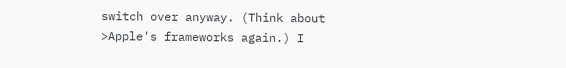switch over anyway. (Think about
>Apple's frameworks again.) I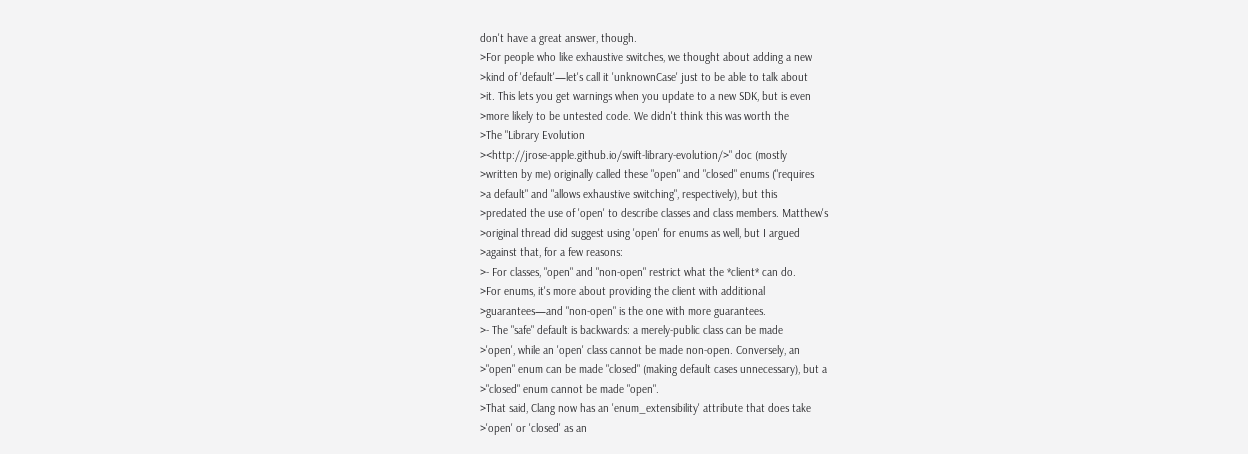don't have a great answer, though.
>For people who like exhaustive switches, we thought about adding a new
>kind of 'default'—let's call it 'unknownCase' just to be able to talk about
>it. This lets you get warnings when you update to a new SDK, but is even
>more likely to be untested code. We didn't think this was worth the
>The "Library Evolution
><http://jrose-apple.github.io/swift-library-evolution/>" doc (mostly
>written by me) originally called these "open" and "closed" enums ("requires
>a default" and "allows exhaustive switching", respectively), but this
>predated the use of 'open' to describe classes and class members. Matthew's
>original thread did suggest using 'open' for enums as well, but I argued
>against that, for a few reasons:
>- For classes, "open" and "non-open" restrict what the *client* can do.
>For enums, it's more about providing the client with additional
>guarantees—and "non-open" is the one with more guarantees.
>- The "safe" default is backwards: a merely-public class can be made
>'open', while an 'open' class cannot be made non-open. Conversely, an
>"open" enum can be made "closed" (making default cases unnecessary), but a
>"closed" enum cannot be made "open".
>That said, Clang now has an 'enum_extensibility' attribute that does take
>'open' or 'closed' as an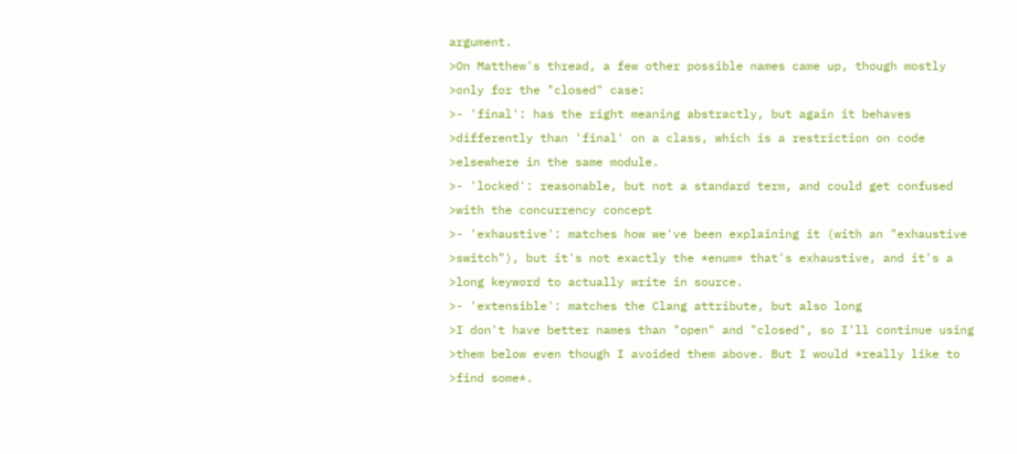argument.
>On Matthew's thread, a few other possible names came up, though mostly
>only for the "closed" case:
>- 'final': has the right meaning abstractly, but again it behaves
>differently than 'final' on a class, which is a restriction on code
>elsewhere in the same module.
>- 'locked': reasonable, but not a standard term, and could get confused
>with the concurrency concept
>- 'exhaustive': matches how we've been explaining it (with an "exhaustive
>switch"), but it's not exactly the *enum* that's exhaustive, and it's a
>long keyword to actually write in source.
>- 'extensible': matches the Clang attribute, but also long
>I don't have better names than "open" and "closed", so I'll continue using
>them below even though I avoided them above. But I would *really like to
>find some*.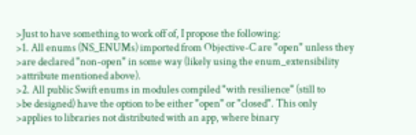>Just to have something to work off of, I propose the following:
>1. All enums (NS_ENUMs) imported from Objective-C are "open" unless they
>are declared "non-open" in some way (likely using the enum_extensibility
>attribute mentioned above).
>2. All public Swift enums in modules compiled "with resilience" (still to
>be designed) have the option to be either "open" or "closed". This only
>applies to libraries not distributed with an app, where binary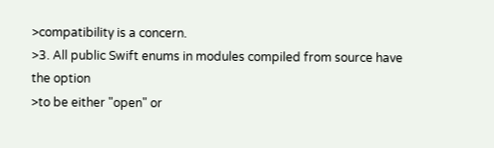>compatibility is a concern.
>3. All public Swift enums in modules compiled from source have the option
>to be either "open" or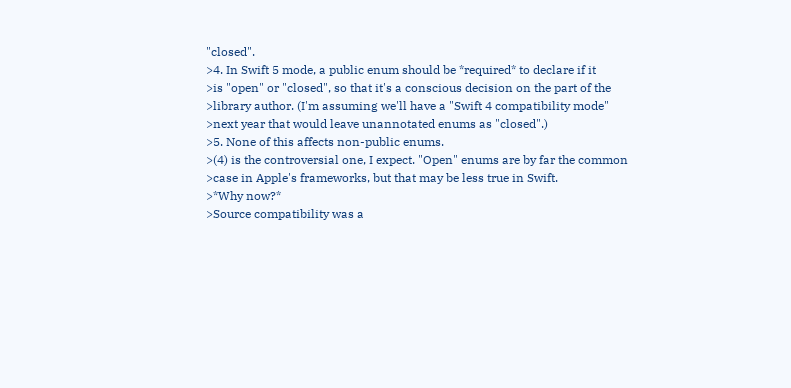"closed".
>4. In Swift 5 mode, a public enum should be *required* to declare if it
>is "open" or "closed", so that it's a conscious decision on the part of the
>library author. (I'm assuming we'll have a "Swift 4 compatibility mode"
>next year that would leave unannotated enums as "closed".)
>5. None of this affects non-public enums.
>(4) is the controversial one, I expect. "Open" enums are by far the common
>case in Apple's frameworks, but that may be less true in Swift.
>*Why now?*
>Source compatibility was a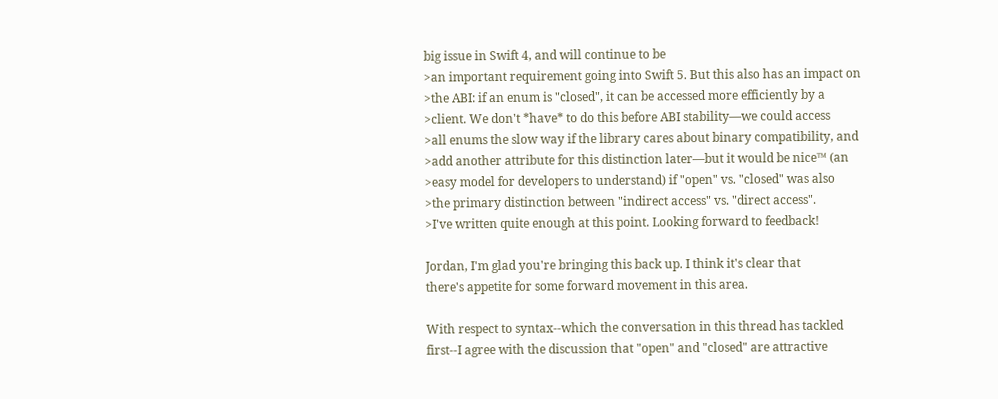big issue in Swift 4, and will continue to be
>an important requirement going into Swift 5. But this also has an impact on
>the ABI: if an enum is "closed", it can be accessed more efficiently by a
>client. We don't *have* to do this before ABI stability—we could access
>all enums the slow way if the library cares about binary compatibility, and
>add another attribute for this distinction later—but it would be nice™ (an
>easy model for developers to understand) if "open" vs. "closed" was also
>the primary distinction between "indirect access" vs. "direct access".
>I've written quite enough at this point. Looking forward to feedback!

Jordan, I'm glad you're bringing this back up. I think it's clear that
there's appetite for some forward movement in this area.

With respect to syntax--which the conversation in this thread has tackled
first--I agree with the discussion that "open" and "closed" are attractive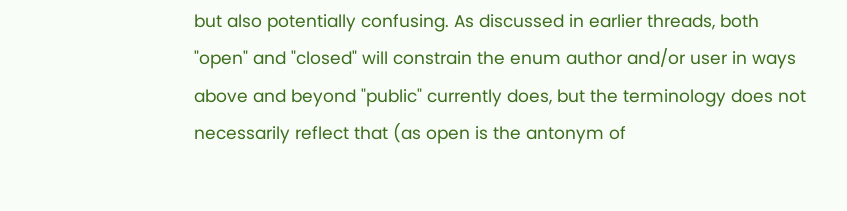but also potentially confusing. As discussed in earlier threads, both
"open" and "closed" will constrain the enum author and/or user in ways
above and beyond "public" currently does, but the terminology does not
necessarily reflect that (as open is the antonym of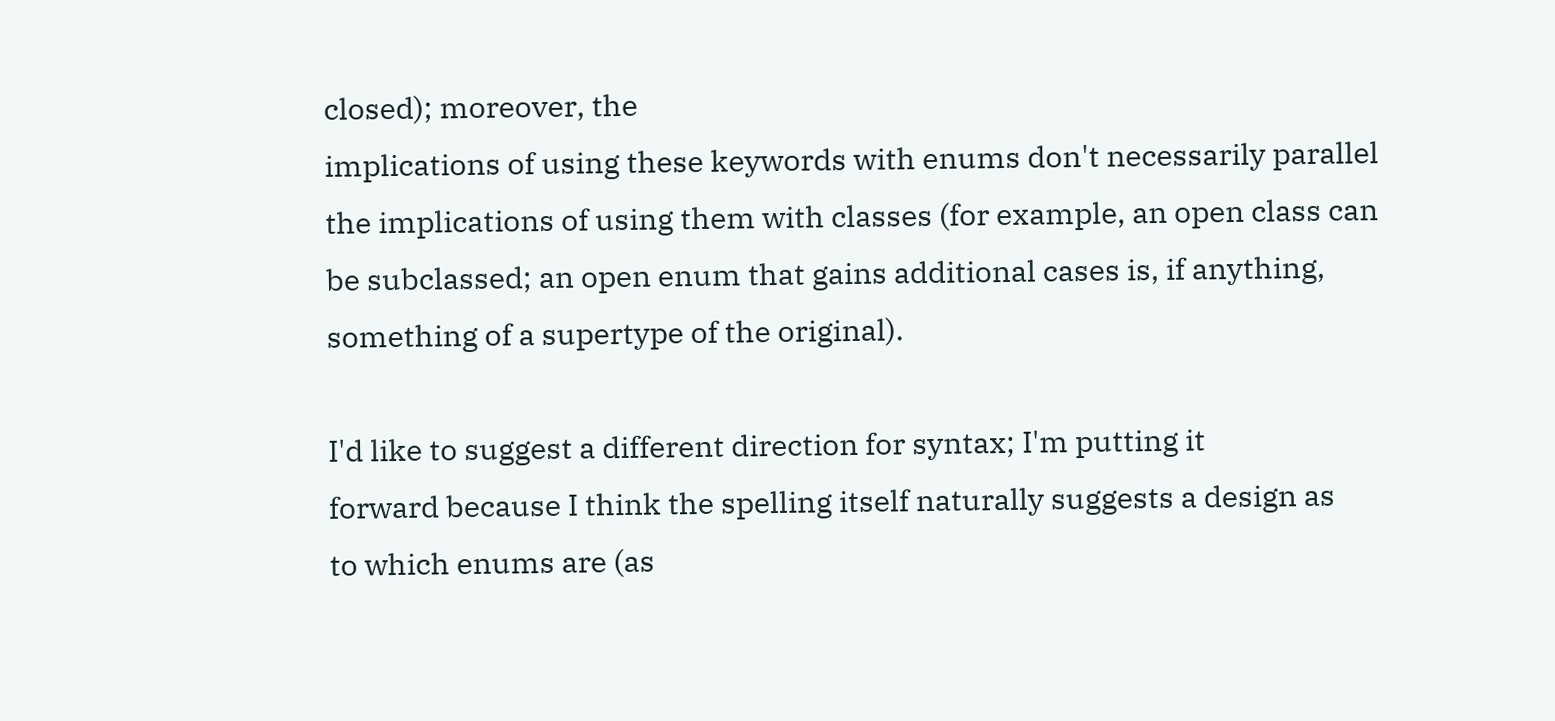closed); moreover, the
implications of using these keywords with enums don't necessarily parallel
the implications of using them with classes (for example, an open class can
be subclassed; an open enum that gains additional cases is, if anything,
something of a supertype of the original).

I'd like to suggest a different direction for syntax; I'm putting it
forward because I think the spelling itself naturally suggests a design as
to which enums are (as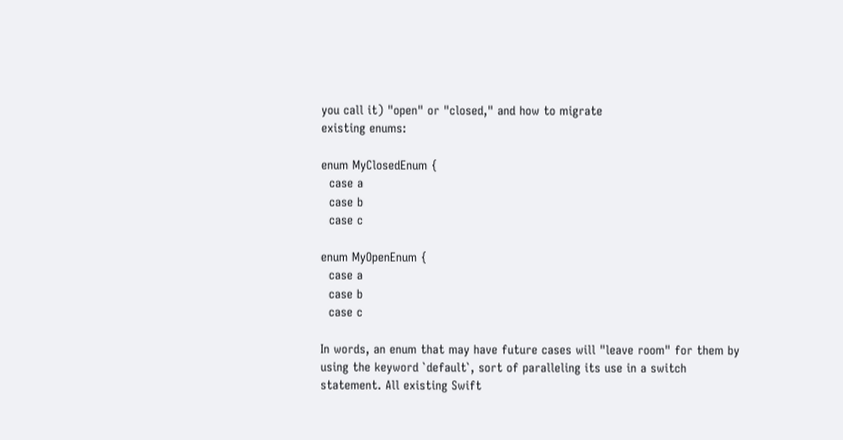you call it) "open" or "closed," and how to migrate
existing enums:

enum MyClosedEnum {
  case a
  case b
  case c

enum MyOpenEnum {
  case a
  case b
  case c

In words, an enum that may have future cases will "leave room" for them by
using the keyword `default`, sort of paralleling its use in a switch
statement. All existing Swift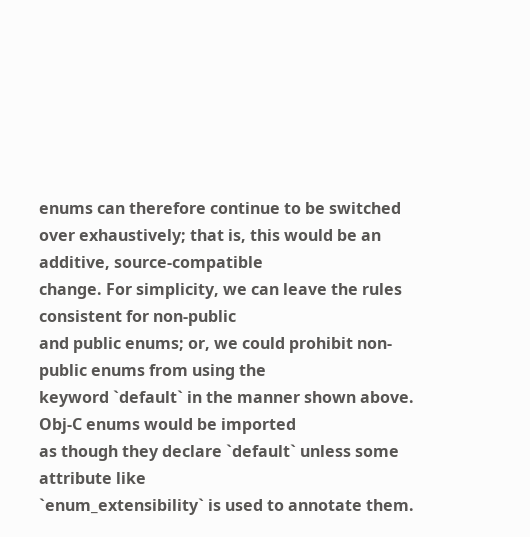enums can therefore continue to be switched
over exhaustively; that is, this would be an additive, source-compatible
change. For simplicity, we can leave the rules consistent for non-public
and public enums; or, we could prohibit non-public enums from using the
keyword `default` in the manner shown above. Obj-C enums would be imported
as though they declare `default` unless some attribute like
`enum_extensibility` is used to annotate them.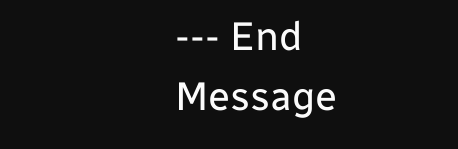--- End Message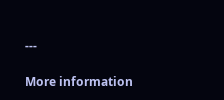---

More information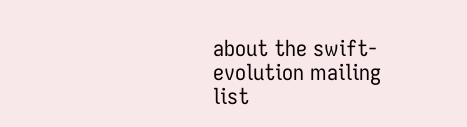about the swift-evolution mailing list